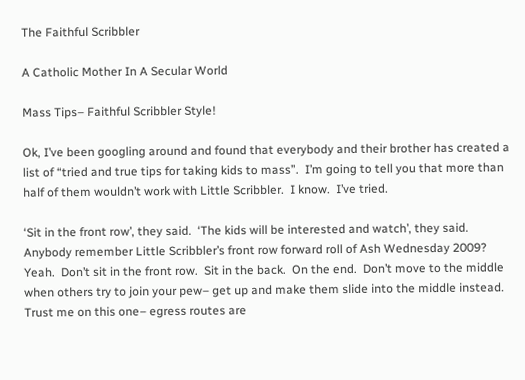The Faithful Scribbler

A Catholic Mother In A Secular World

Mass Tips– Faithful Scribbler Style!

Ok, I’ve been googling around and found that everybody and their brother has created a list of “tried and true tips for taking kids to mass”.  I’m going to tell you that more than half of them wouldn’t work with Little Scribbler.  I know.  I’ve tried.

‘Sit in the front row’, they said.  ‘The kids will be interested and watch’, they said.  Anybody remember Little Scribbler’s front row forward roll of Ash Wednesday 2009?  Yeah.  Don’t sit in the front row.  Sit in the back.  On the end.  Don’t move to the middle when others try to join your pew– get up and make them slide into the middle instead.  Trust me on this one– egress routes are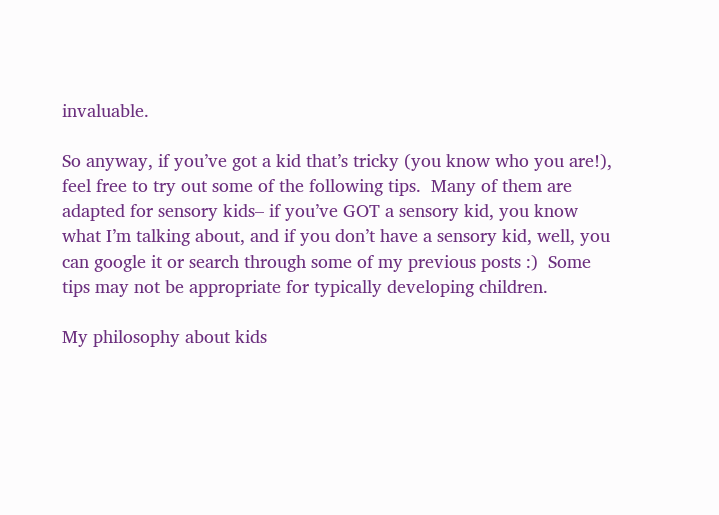invaluable.

So anyway, if you’ve got a kid that’s tricky (you know who you are!), feel free to try out some of the following tips.  Many of them are adapted for sensory kids– if you’ve GOT a sensory kid, you know what I’m talking about, and if you don’t have a sensory kid, well, you can google it or search through some of my previous posts :)  Some tips may not be appropriate for typically developing children.

My philosophy about kids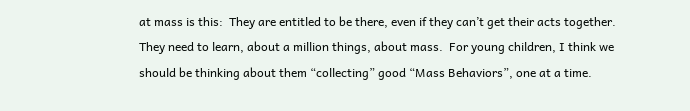at mass is this:  They are entitled to be there, even if they can’t get their acts together.  They need to learn, about a million things, about mass.  For young children, I think we should be thinking about them “collecting” good “Mass Behaviors”, one at a time.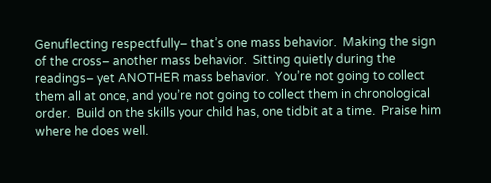Genuflecting respectfully– that’s one mass behavior.  Making the sign of the cross– another mass behavior.  Sitting quietly during the readings– yet ANOTHER mass behavior.  You’re not going to collect them all at once, and you’re not going to collect them in chronological order.  Build on the skills your child has, one tidbit at a time.  Praise him where he does well.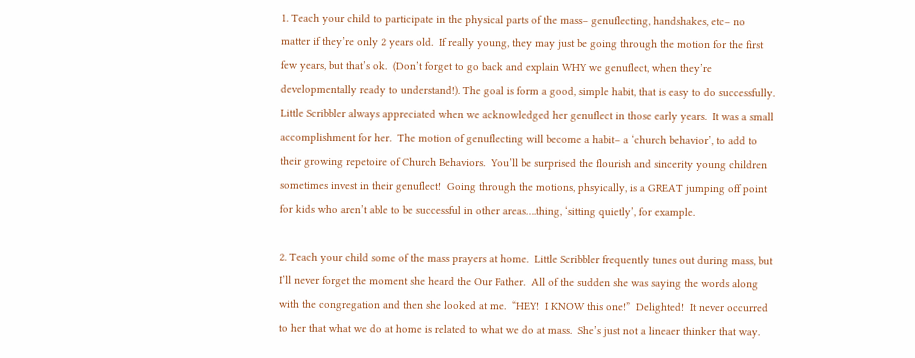1. Teach your child to participate in the physical parts of the mass– genuflecting, handshakes, etc– no matter if they’re only 2 years old.  If really young, they may just be going through the motion for the first few years, but that’s ok.  (Don’t forget to go back and explain WHY we genuflect, when they’re developmentally ready to understand!). The goal is form a good, simple habit, that is easy to do successfully.  Little Scribbler always appreciated when we acknowledged her genuflect in those early years.  It was a small accomplishment for her.  The motion of genuflecting will become a habit– a ‘church behavior’, to add to their growing repetoire of Church Behaviors.  You’ll be surprised the flourish and sincerity young children sometimes invest in their genuflect!  Going through the motions, phsyically, is a GREAT jumping off point for kids who aren’t able to be successful in other areas….thing, ‘sitting quietly’, for example.

2. Teach your child some of the mass prayers at home.  Little Scribbler frequently tunes out during mass, but I’ll never forget the moment she heard the Our Father.  All of the sudden she was saying the words along with the congregation and then she looked at me.  “HEY!  I KNOW this one!”  Delighted!  It never occurred to her that what we do at home is related to what we do at mass.  She’s just not a lineaer thinker that way.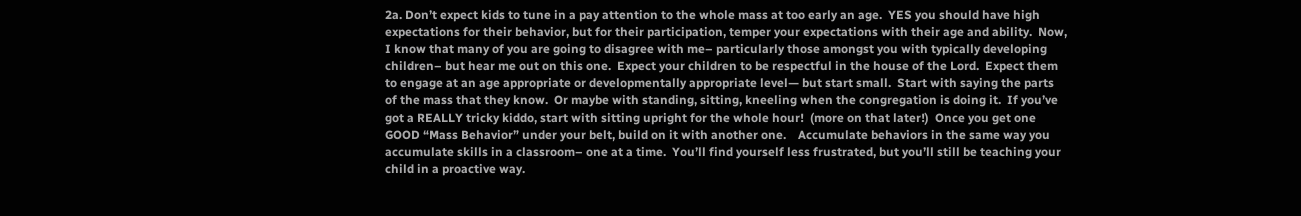2a. Don’t expect kids to tune in a pay attention to the whole mass at too early an age.  YES you should have high expectations for their behavior, but for their participation, temper your expectations with their age and ability.  Now, I know that many of you are going to disagree with me– particularly those amongst you with typically developing children– but hear me out on this one.  Expect your children to be respectful in the house of the Lord.  Expect them to engage at an age appropriate or developmentally appropriate level— but start small.  Start with saying the parts of the mass that they know.  Or maybe with standing, sitting, kneeling when the congregation is doing it.  If you’ve got a REALLY tricky kiddo, start with sitting upright for the whole hour!  (more on that later!)  Once you get one GOOD “Mass Behavior” under your belt, build on it with another one.    Accumulate behaviors in the same way you accumulate skills in a classroom– one at a time.  You’ll find yourself less frustrated, but you’ll still be teaching your child in a proactive way.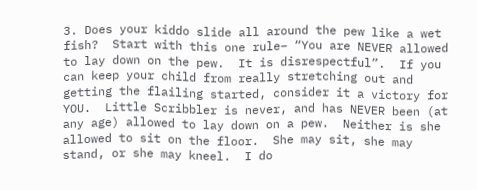3. Does your kiddo slide all around the pew like a wet fish?  Start with this one rule– “You are NEVER allowed to lay down on the pew.  It is disrespectful”.  If you can keep your child from really stretching out and getting the flailing started, consider it a victory for YOU.  Little Scribbler is never, and has NEVER been (at any age) allowed to lay down on a pew.  Neither is she allowed to sit on the floor.  She may sit, she may stand, or she may kneel.  I do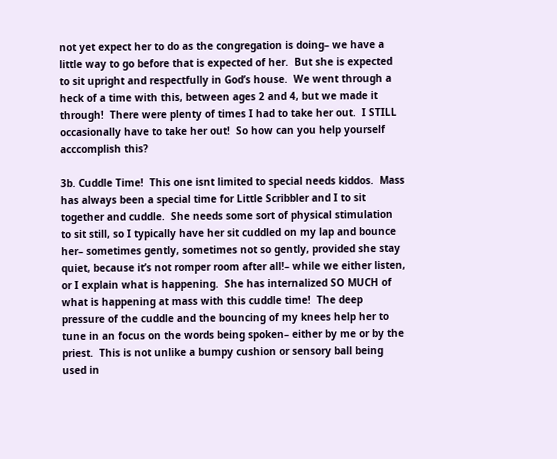not yet expect her to do as the congregation is doing– we have a little way to go before that is expected of her.  But she is expected to sit upright and respectfully in God’s house.  We went through a heck of a time with this, between ages 2 and 4, but we made it through!  There were plenty of times I had to take her out.  I STILL occasionally have to take her out!  So how can you help yourself acccomplish this?

3b. Cuddle Time!  This one isnt limited to special needs kiddos.  Mass has always been a special time for Little Scribbler and I to sit together and cuddle.  She needs some sort of physical stimulation to sit still, so I typically have her sit cuddled on my lap and bounce her– sometimes gently, sometimes not so gently, provided she stay quiet, because it’s not romper room after all!– while we either listen, or I explain what is happening.  She has internalized SO MUCH of what is happening at mass with this cuddle time!  The deep pressure of the cuddle and the bouncing of my knees help her to tune in an focus on the words being spoken– either by me or by the priest.  This is not unlike a bumpy cushion or sensory ball being used in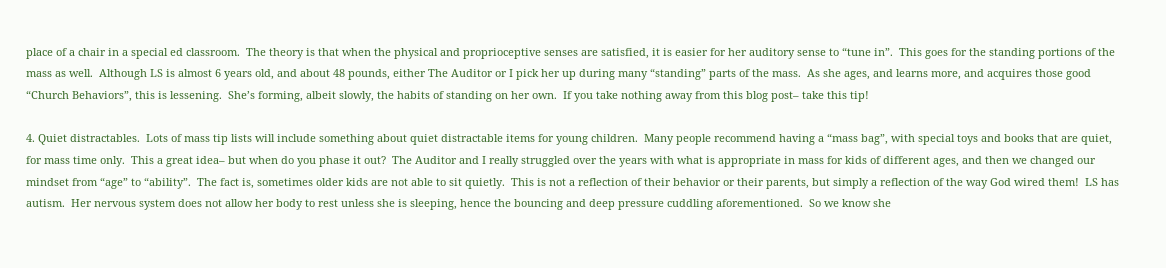place of a chair in a special ed classroom.  The theory is that when the physical and proprioceptive senses are satisfied, it is easier for her auditory sense to “tune in”.  This goes for the standing portions of the mass as well.  Although LS is almost 6 years old, and about 48 pounds, either The Auditor or I pick her up during many “standing” parts of the mass.  As she ages, and learns more, and acquires those good “Church Behaviors”, this is lessening.  She’s forming, albeit slowly, the habits of standing on her own.  If you take nothing away from this blog post– take this tip!

4. Quiet distractables.  Lots of mass tip lists will include something about quiet distractable items for young children.  Many people recommend having a “mass bag”, with special toys and books that are quiet, for mass time only.  This a great idea– but when do you phase it out?  The Auditor and I really struggled over the years with what is appropriate in mass for kids of different ages, and then we changed our mindset from “age” to “ability”.  The fact is, sometimes older kids are not able to sit quietly.  This is not a reflection of their behavior or their parents, but simply a reflection of the way God wired them!  LS has autism.  Her nervous system does not allow her body to rest unless she is sleeping, hence the bouncing and deep pressure cuddling aforementioned.  So we know she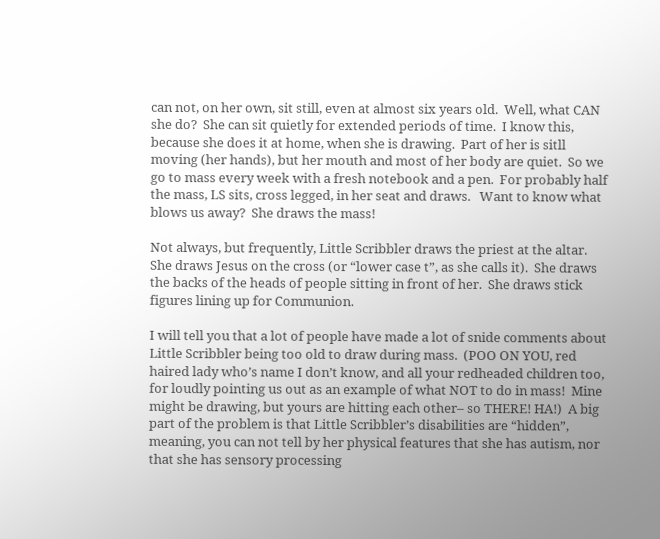can not, on her own, sit still, even at almost six years old.  Well, what CAN she do?  She can sit quietly for extended periods of time.  I know this, because she does it at home, when she is drawing.  Part of her is sitll moving (her hands), but her mouth and most of her body are quiet.  So we go to mass every week with a fresh notebook and a pen.  For probably half the mass, LS sits, cross legged, in her seat and draws.   Want to know what blows us away?  She draws the mass!

Not always, but frequently, Little Scribbler draws the priest at the altar.  She draws Jesus on the cross (or “lower case t”, as she calls it).  She draws the backs of the heads of people sitting in front of her.  She draws stick figures lining up for Communion.

I will tell you that a lot of people have made a lot of snide comments about Little Scribbler being too old to draw during mass.  (POO ON YOU, red haired lady who’s name I don’t know, and all your redheaded children too, for loudly pointing us out as an example of what NOT to do in mass!  Mine might be drawing, but yours are hitting each other– so THERE! HA!)  A big part of the problem is that Little Scribbler’s disabilities are “hidden”, meaning, you can not tell by her physical features that she has autism, nor that she has sensory processing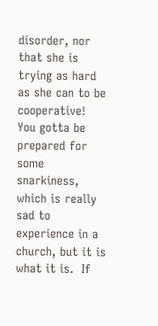disorder, nor that she is trying as hard as she can to be cooperative!  You gotta be prepared for some snarkiness, which is really sad to experience in a church, but it is what it is.  If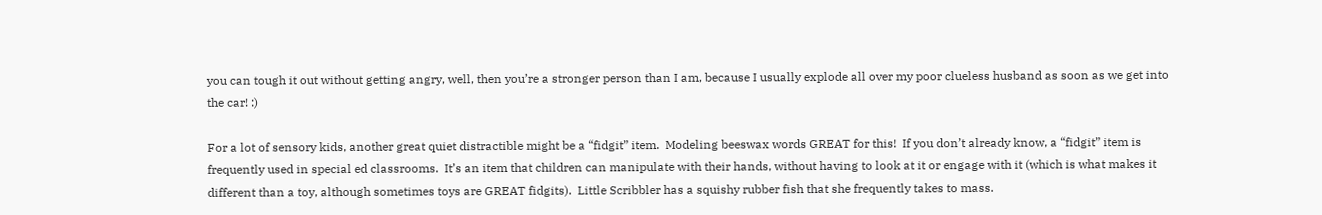you can tough it out without getting angry, well, then you’re a stronger person than I am, because I usually explode all over my poor clueless husband as soon as we get into the car! :)

For a lot of sensory kids, another great quiet distractible might be a “fidgit” item.  Modeling beeswax words GREAT for this!  If you don’t already know, a “fidgit” item is frequently used in special ed classrooms.  It’s an item that children can manipulate with their hands, without having to look at it or engage with it (which is what makes it different than a toy, although sometimes toys are GREAT fidgits).  Little Scribbler has a squishy rubber fish that she frequently takes to mass.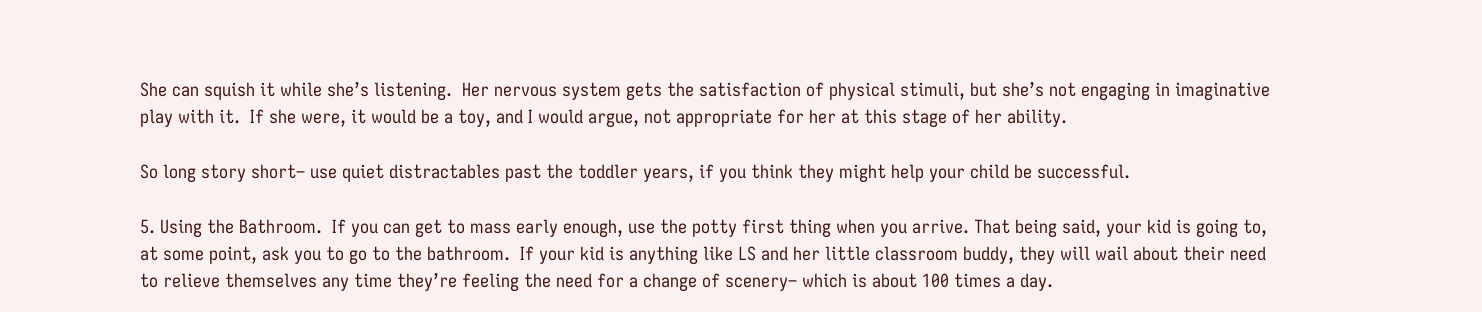She can squish it while she’s listening.  Her nervous system gets the satisfaction of physical stimuli, but she’s not engaging in imaginative play with it.  If she were, it would be a toy, and I would argue, not appropriate for her at this stage of her ability.

So long story short– use quiet distractables past the toddler years, if you think they might help your child be successful.

5. Using the Bathroom.  If you can get to mass early enough, use the potty first thing when you arrive. That being said, your kid is going to, at some point, ask you to go to the bathroom.  If your kid is anything like LS and her little classroom buddy, they will wail about their need to relieve themselves any time they’re feeling the need for a change of scenery– which is about 100 times a day.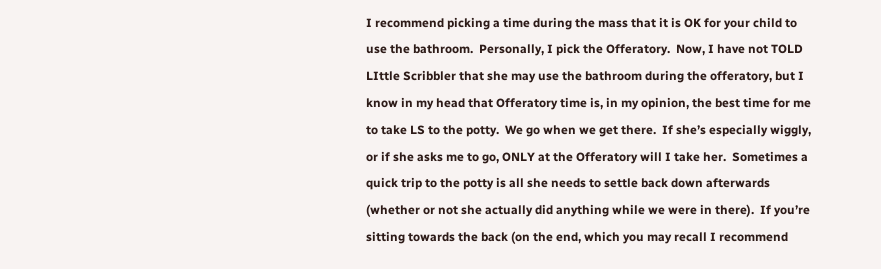I recommend picking a time during the mass that it is OK for your child to use the bathroom.  Personally, I pick the Offeratory.  Now, I have not TOLD LIttle Scribbler that she may use the bathroom during the offeratory, but I know in my head that Offeratory time is, in my opinion, the best time for me to take LS to the potty.  We go when we get there.  If she’s especially wiggly, or if she asks me to go, ONLY at the Offeratory will I take her.  Sometimes a quick trip to the potty is all she needs to settle back down afterwards (whether or not she actually did anything while we were in there).  If you’re sitting towards the back (on the end, which you may recall I recommend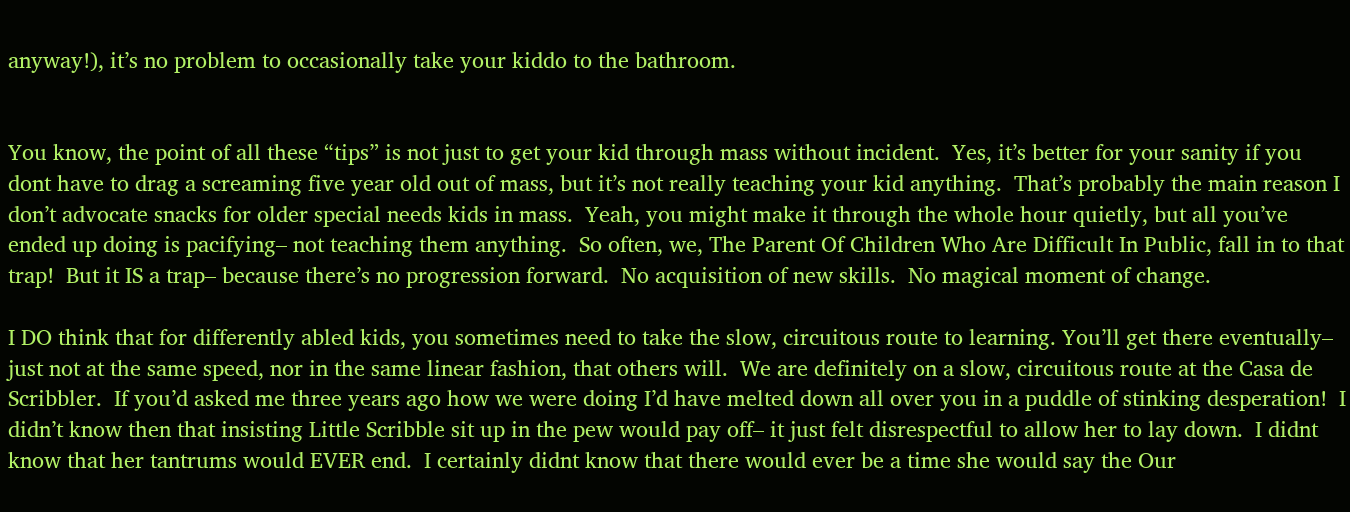anyway!), it’s no problem to occasionally take your kiddo to the bathroom.


You know, the point of all these “tips” is not just to get your kid through mass without incident.  Yes, it’s better for your sanity if you dont have to drag a screaming five year old out of mass, but it’s not really teaching your kid anything.  That’s probably the main reason I don’t advocate snacks for older special needs kids in mass.  Yeah, you might make it through the whole hour quietly, but all you’ve ended up doing is pacifying– not teaching them anything.  So often, we, The Parent Of Children Who Are Difficult In Public, fall in to that trap!  But it IS a trap– because there’s no progression forward.  No acquisition of new skills.  No magical moment of change.

I DO think that for differently abled kids, you sometimes need to take the slow, circuitous route to learning. You’ll get there eventually– just not at the same speed, nor in the same linear fashion, that others will.  We are definitely on a slow, circuitous route at the Casa de Scribbler.  If you’d asked me three years ago how we were doing I’d have melted down all over you in a puddle of stinking desperation!  I didn’t know then that insisting Little Scribble sit up in the pew would pay off– it just felt disrespectful to allow her to lay down.  I didnt know that her tantrums would EVER end.  I certainly didnt know that there would ever be a time she would say the Our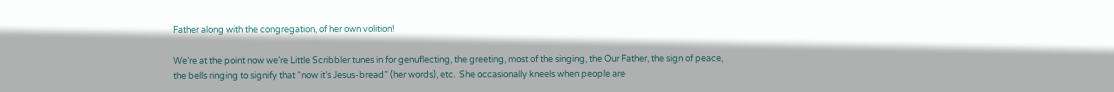Father along with the congregation, of her own volition!

We’re at the point now we’re Little Scribbler tunes in for genuflecting, the greeting, most of the singing, the Our Father, the sign of peace, the bells ringing to signify that “now it’s Jesus-bread” (her words), etc.  She occasionally kneels when people are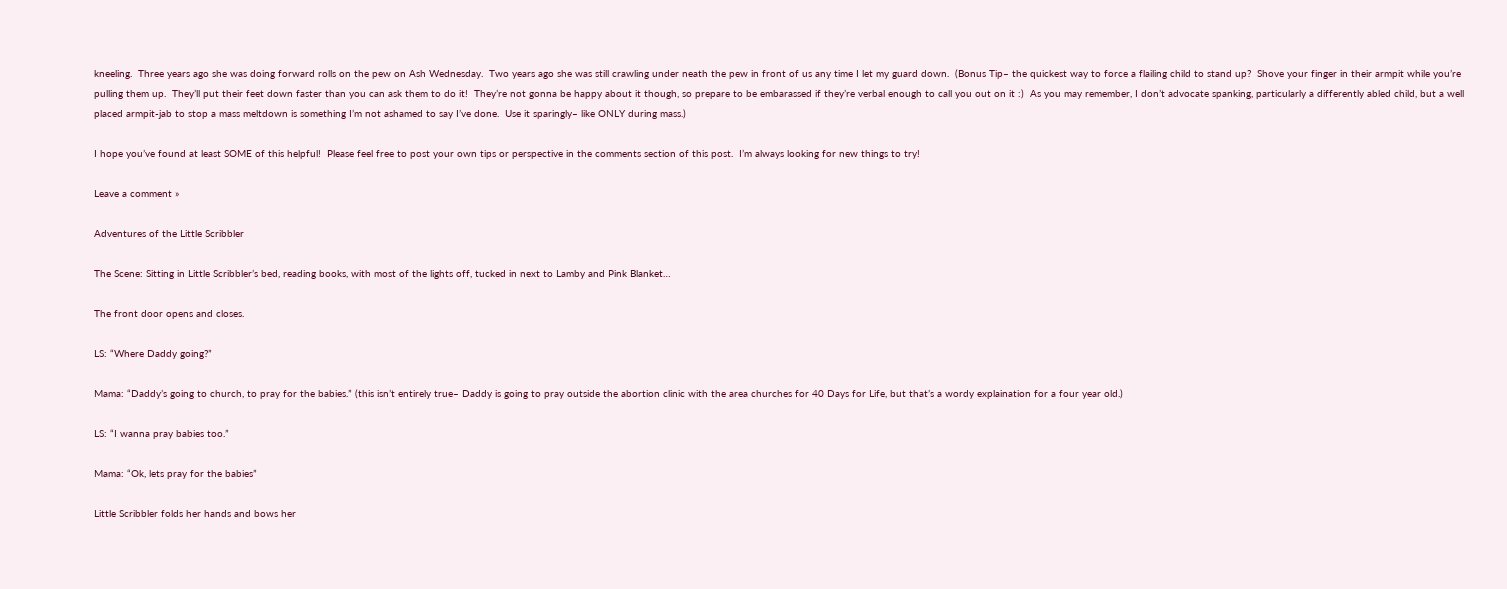kneeling.  Three years ago she was doing forward rolls on the pew on Ash Wednesday.  Two years ago she was still crawling under neath the pew in front of us any time I let my guard down.  (Bonus Tip– the quickest way to force a flailing child to stand up?  Shove your finger in their armpit while you’re pulling them up.  They’ll put their feet down faster than you can ask them to do it!  They’re not gonna be happy about it though, so prepare to be embarassed if they’re verbal enough to call you out on it :)  As you may remember, I don’t advocate spanking, particularly a differently abled child, but a well placed armpit-jab to stop a mass meltdown is something I’m not ashamed to say I’ve done.  Use it sparingly– like ONLY during mass.)

I hope you’ve found at least SOME of this helpful!  Please feel free to post your own tips or perspective in the comments section of this post.  I’m always looking for new things to try!

Leave a comment »

Adventures of the Little Scribbler

The Scene: Sitting in Little Scribbler’s bed, reading books, with most of the lights off, tucked in next to Lamby and Pink Blanket…

The front door opens and closes.

LS: “Where Daddy going?”

Mama: “Daddy’s going to church, to pray for the babies.” (this isn’t entirely true– Daddy is going to pray outside the abortion clinic with the area churches for 40 Days for Life, but that’s a wordy explaination for a four year old.)

LS: “I wanna pray babies too.”

Mama: “Ok, lets pray for the babies”

Little Scribbler folds her hands and bows her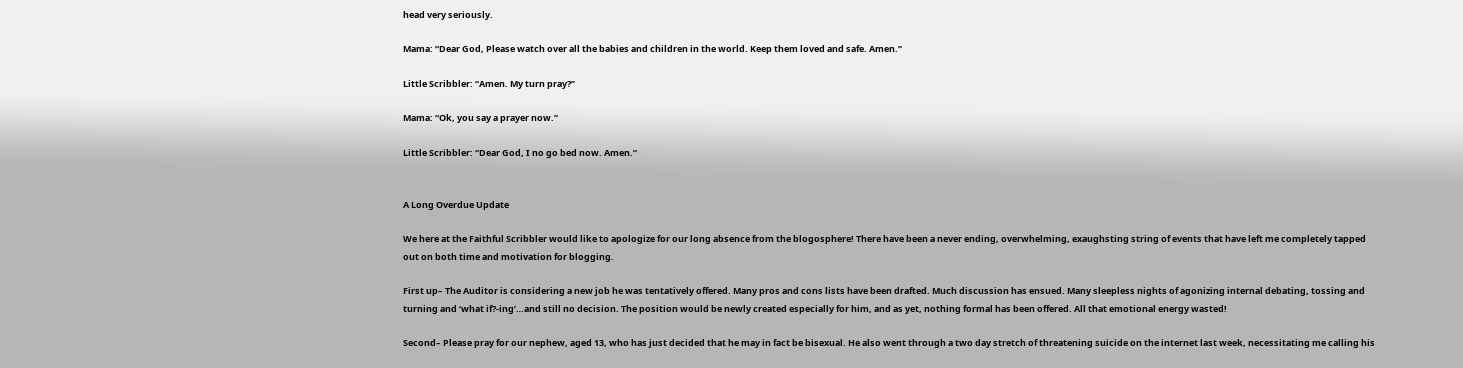head very seriously.

Mama: “Dear God, Please watch over all the babies and children in the world. Keep them loved and safe. Amen.”

Little Scribbler: “Amen. My turn pray?”

Mama: “Ok, you say a prayer now.”

Little Scribbler: “Dear God, I no go bed now. Amen.”


A Long Overdue Update

We here at the Faithful Scribbler would like to apologize for our long absence from the blogosphere! There have been a never ending, overwhelming, exaughsting string of events that have left me completely tapped out on both time and motivation for blogging.

First up– The Auditor is considering a new job he was tentatively offered. Many pros and cons lists have been drafted. Much discussion has ensued. Many sleepless nights of agonizing internal debating, tossing and turning and ‘what if?-ing’…and still no decision. The position would be newly created especially for him, and as yet, nothing formal has been offered. All that emotional energy wasted!

Second– Please pray for our nephew, aged 13, who has just decided that he may in fact be bisexual. He also went through a two day stretch of threatening suicide on the internet last week, necessitating me calling his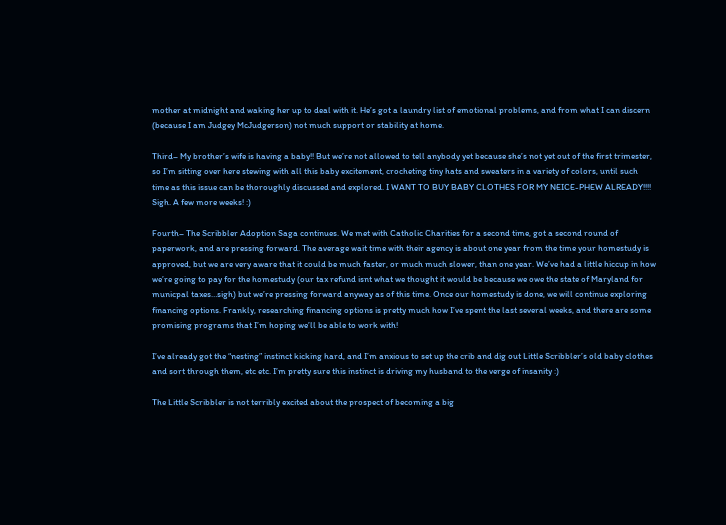mother at midnight and waking her up to deal with it. He’s got a laundry list of emotional problems, and from what I can discern (because I am Judgey McJudgerson) not much support or stability at home.

Third– My brother’s wife is having a baby!! But we’re not allowed to tell anybody yet because she’s not yet out of the first trimester, so I’m sitting over here stewing with all this baby excitement, crocheting tiny hats and sweaters in a variety of colors, until such time as this issue can be thoroughly discussed and explored. I WANT TO BUY BABY CLOTHES FOR MY NEICE-PHEW ALREADY!!!! Sigh. A few more weeks! :)

Fourth– The Scribbler Adoption Saga continues. We met with Catholic Charities for a second time, got a second round of paperwork, and are pressing forward. The average wait time with their agency is about one year from the time your homestudy is approved, but we are very aware that it could be much faster, or much much slower, than one year. We’ve had a little hiccup in how we’re going to pay for the homestudy (our tax refund isnt what we thought it would be because we owe the state of Maryland for municpal taxes…sigh) but we’re pressing forward anyway as of this time. Once our homestudy is done, we will continue exploring financing options. Frankly, researching financing options is pretty much how I’ve spent the last several weeks, and there are some promising programs that I’m hoping we’ll be able to work with!

I’ve already got the “nesting” instinct kicking hard, and I’m anxious to set up the crib and dig out Little Scribbler’s old baby clothes and sort through them, etc etc. I’m pretty sure this instinct is driving my husband to the verge of insanity :)

The Little Scribbler is not terribly excited about the prospect of becoming a big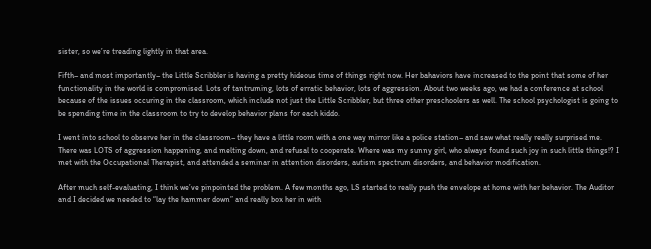sister, so we’re treading lightly in that area.

Fifth– and most importantly– the Little Scribbler is having a pretty hideous time of things right now. Her bahaviors have increased to the point that some of her functionality in the world is compromised. Lots of tantruming, lots of erratic behavior, lots of aggression. About two weeks ago, we had a conference at school because of the issues occuring in the classroom, which include not just the Little Scribbler, but three other preschoolers as well. The school psychologist is going to be spending time in the classroom to try to develop behavior plans for each kiddo.

I went into school to observe her in the classroom– they have a little room with a one way mirror like a police station– and saw what really really surprised me. There was LOTS of aggression happening, and melting down, and refusal to cooperate. Where was my sunny girl, who always found such joy in such little things!? I met with the Occupational Therapist, and attended a seminar in attention disorders, autism spectrum disorders, and behavior modification.

After much self-evaluating, I think we’ve pinpointed the problem. A few months ago, LS started to really push the envelope at home with her behavior. The Auditor and I decided we needed to “lay the hammer down” and really box her in with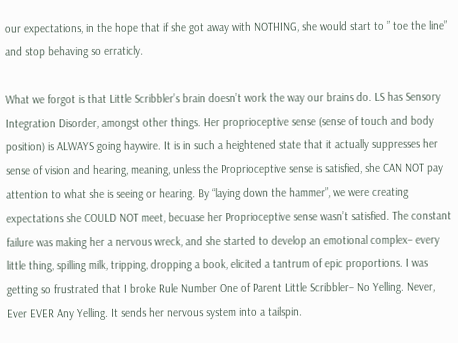our expectations, in the hope that if she got away with NOTHING, she would start to ” toe the line” and stop behaving so erraticly.

What we forgot is that Little Scribbler’s brain doesn’t work the way our brains do. LS has Sensory Integration Disorder, amongst other things. Her proprioceptive sense (sense of touch and body position) is ALWAYS going haywire. It is in such a heightened state that it actually suppresses her sense of vision and hearing, meaning, unless the Proprioceptive sense is satisfied, she CAN NOT pay attention to what she is seeing or hearing. By “laying down the hammer”, we were creating expectations she COULD NOT meet, becuase her Proprioceptive sense wasn’t satisfied. The constant failure was making her a nervous wreck, and she started to develop an emotional complex– every little thing, spilling milk, tripping, dropping a book, elicited a tantrum of epic proportions. I was getting so frustrated that I broke Rule Number One of Parent Little Scribbler– No Yelling. Never, Ever EVER Any Yelling. It sends her nervous system into a tailspin.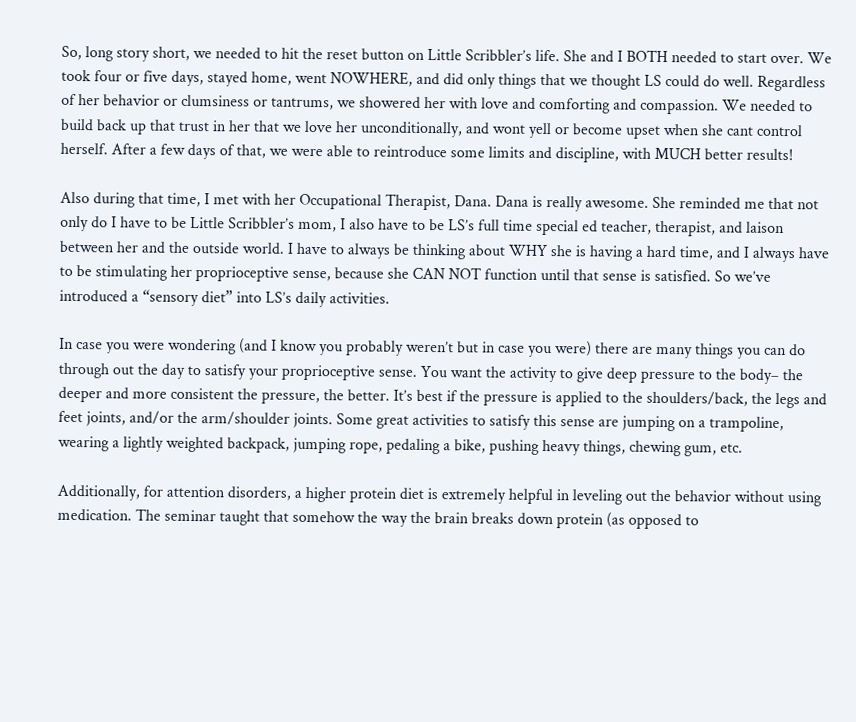So, long story short, we needed to hit the reset button on Little Scribbler’s life. She and I BOTH needed to start over. We took four or five days, stayed home, went NOWHERE, and did only things that we thought LS could do well. Regardless of her behavior or clumsiness or tantrums, we showered her with love and comforting and compassion. We needed to build back up that trust in her that we love her unconditionally, and wont yell or become upset when she cant control herself. After a few days of that, we were able to reintroduce some limits and discipline, with MUCH better results!

Also during that time, I met with her Occupational Therapist, Dana. Dana is really awesome. She reminded me that not only do I have to be Little Scribbler’s mom, I also have to be LS’s full time special ed teacher, therapist, and laison between her and the outside world. I have to always be thinking about WHY she is having a hard time, and I always have to be stimulating her proprioceptive sense, because she CAN NOT function until that sense is satisfied. So we’ve introduced a “sensory diet” into LS’s daily activities.

In case you were wondering (and I know you probably weren’t but in case you were) there are many things you can do through out the day to satisfy your proprioceptive sense. You want the activity to give deep pressure to the body– the deeper and more consistent the pressure, the better. It’s best if the pressure is applied to the shoulders/back, the legs and feet joints, and/or the arm/shoulder joints. Some great activities to satisfy this sense are jumping on a trampoline, wearing a lightly weighted backpack, jumping rope, pedaling a bike, pushing heavy things, chewing gum, etc.

Additionally, for attention disorders, a higher protein diet is extremely helpful in leveling out the behavior without using medication. The seminar taught that somehow the way the brain breaks down protein (as opposed to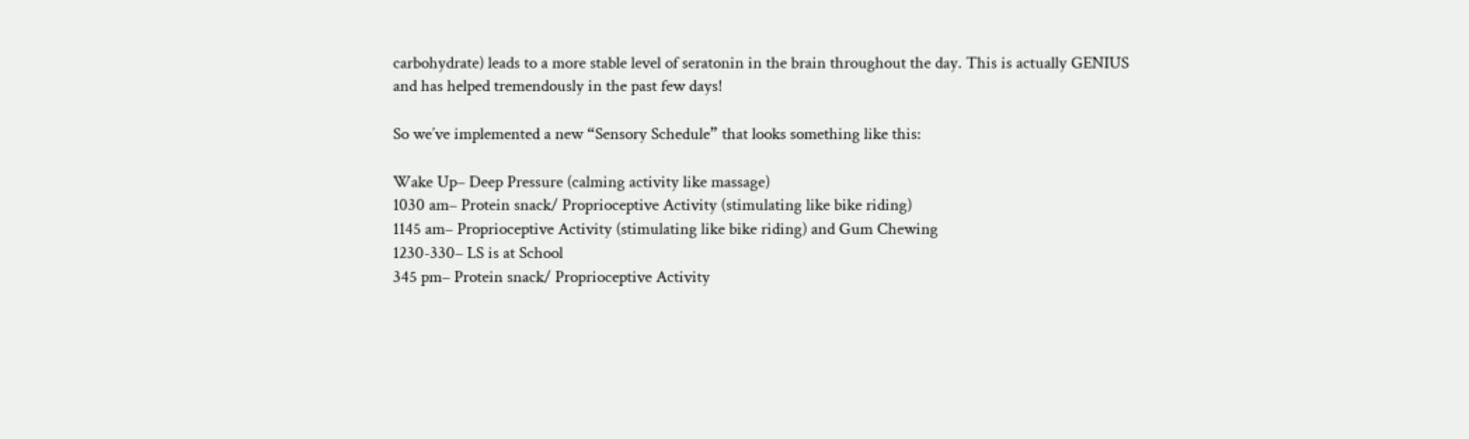carbohydrate) leads to a more stable level of seratonin in the brain throughout the day. This is actually GENIUS and has helped tremendously in the past few days!

So we’ve implemented a new “Sensory Schedule” that looks something like this:

Wake Up– Deep Pressure (calming activity like massage)
1030 am– Protein snack/ Proprioceptive Activity (stimulating like bike riding)
1145 am– Proprioceptive Activity (stimulating like bike riding) and Gum Chewing
1230-330– LS is at School
345 pm– Protein snack/ Proprioceptive Activity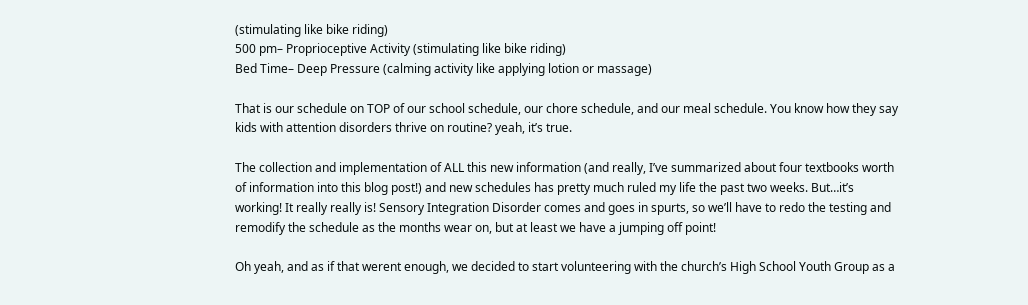(stimulating like bike riding)
500 pm– Proprioceptive Activity (stimulating like bike riding)
Bed Time– Deep Pressure (calming activity like applying lotion or massage)

That is our schedule on TOP of our school schedule, our chore schedule, and our meal schedule. You know how they say kids with attention disorders thrive on routine? yeah, it’s true.

The collection and implementation of ALL this new information (and really, I’ve summarized about four textbooks worth of information into this blog post!) and new schedules has pretty much ruled my life the past two weeks. But…it’s working! It really really is! Sensory Integration Disorder comes and goes in spurts, so we’ll have to redo the testing and remodify the schedule as the months wear on, but at least we have a jumping off point!

Oh yeah, and as if that werent enough, we decided to start volunteering with the church’s High School Youth Group as a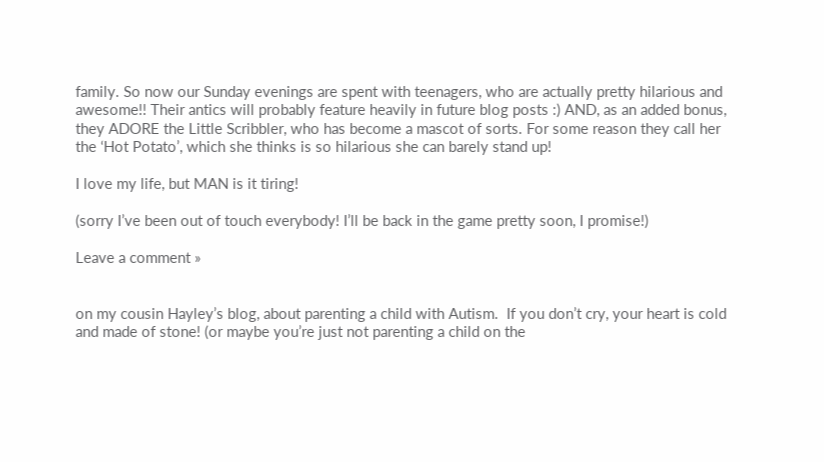family. So now our Sunday evenings are spent with teenagers, who are actually pretty hilarious and awesome!! Their antics will probably feature heavily in future blog posts :) AND, as an added bonus, they ADORE the Little Scribbler, who has become a mascot of sorts. For some reason they call her the ‘Hot Potato’, which she thinks is so hilarious she can barely stand up!

I love my life, but MAN is it tiring!

(sorry I’ve been out of touch everybody! I’ll be back in the game pretty soon, I promise!)

Leave a comment »


on my cousin Hayley’s blog, about parenting a child with Autism.  If you don’t cry, your heart is cold and made of stone! (or maybe you’re just not parenting a child on the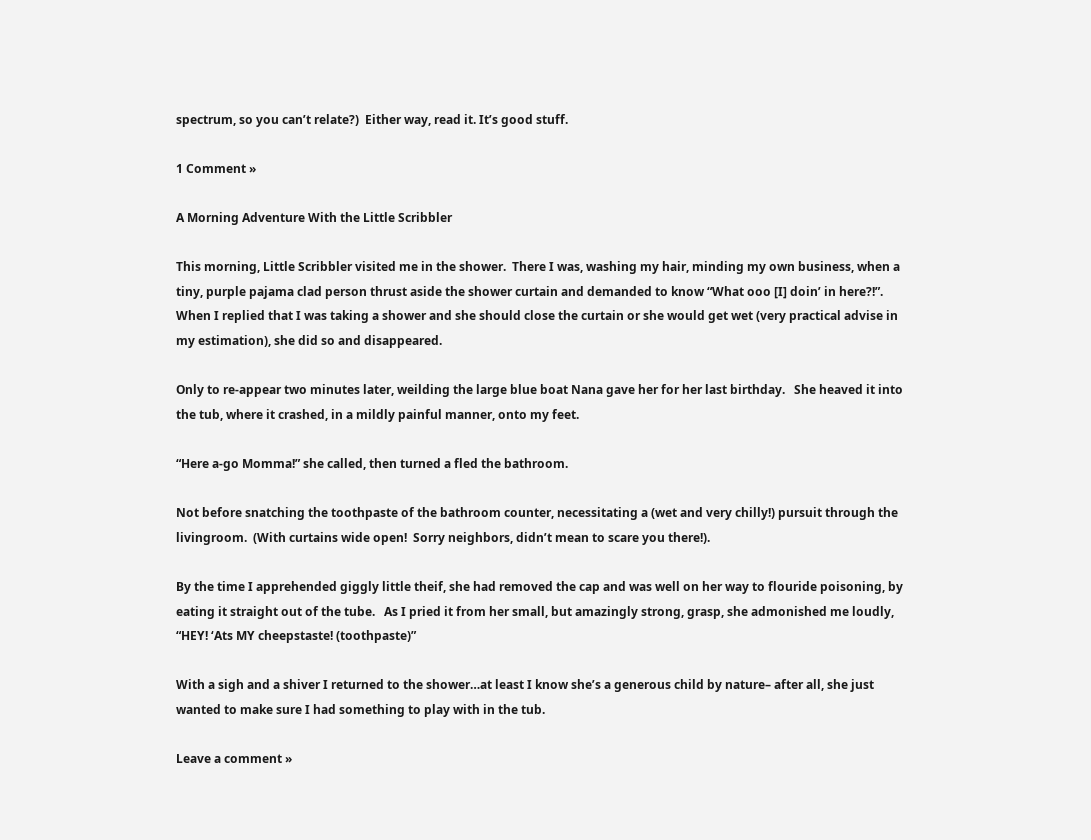spectrum, so you can’t relate?)  Either way, read it. It’s good stuff.

1 Comment »

A Morning Adventure With the Little Scribbler

This morning, Little Scribbler visited me in the shower.  There I was, washing my hair, minding my own business, when a tiny, purple pajama clad person thrust aside the shower curtain and demanded to know “What ooo [I] doin’ in here?!”.  When I replied that I was taking a shower and she should close the curtain or she would get wet (very practical advise in my estimation), she did so and disappeared.

Only to re-appear two minutes later, weilding the large blue boat Nana gave her for her last birthday.   She heaved it into the tub, where it crashed, in a mildly painful manner, onto my feet.

“Here a-go Momma!” she called, then turned a fled the bathroom.

Not before snatching the toothpaste of the bathroom counter, necessitating a (wet and very chilly!) pursuit through the livingroom.  (With curtains wide open!  Sorry neighbors, didn’t mean to scare you there!).

By the time I apprehended giggly little theif, she had removed the cap and was well on her way to flouride poisoning, by eating it straight out of the tube.   As I pried it from her small, but amazingly strong, grasp, she admonished me loudly, “HEY! ‘Ats MY cheepstaste! (toothpaste)”

With a sigh and a shiver I returned to the shower…at least I know she’s a generous child by nature– after all, she just wanted to make sure I had something to play with in the tub.

Leave a comment »